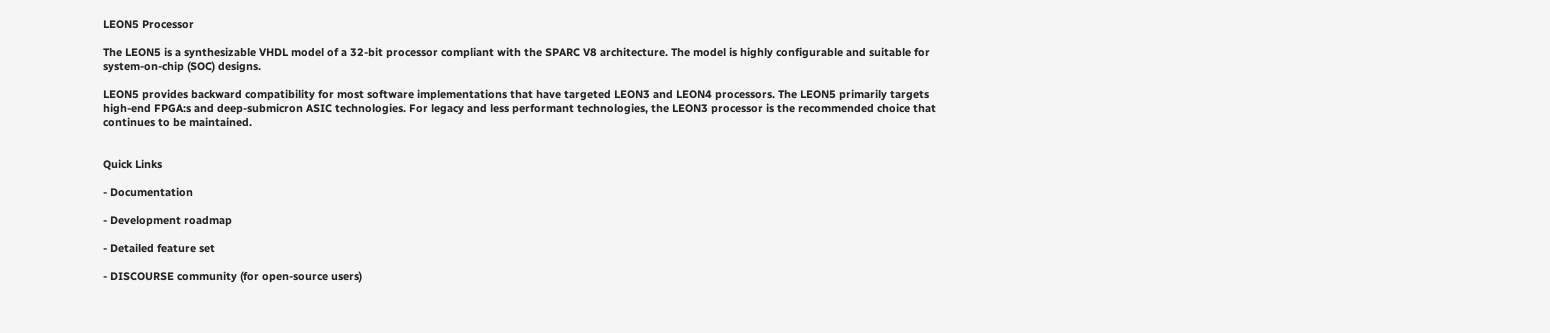LEON5 Processor

The LEON5 is a synthesizable VHDL model of a 32-bit processor compliant with the SPARC V8 architecture. The model is highly configurable and suitable for system-on-chip (SOC) designs.

LEON5 provides backward compatibility for most software implementations that have targeted LEON3 and LEON4 processors. The LEON5 primarily targets high-end FPGA:s and deep-submicron ASIC technologies. For legacy and less performant technologies, the LEON3 processor is the recommended choice that continues to be maintained.


Quick Links

- Documentation

- Development roadmap

- Detailed feature set

- DISCOURSE community (for open-source users)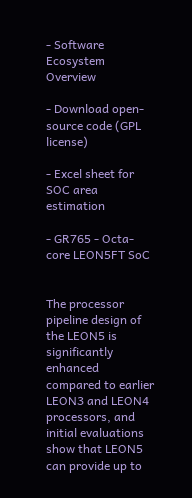- Software Ecosystem Overview

- Download open-source code (GPL license)

- Excel sheet for SOC area estimation

- GR765 - Octa-core LEON5FT SoC


The processor pipeline design of the LEON5 is significantly enhanced compared to earlier LEON3 and LEON4 processors, and initial evaluations show that LEON5 can provide up to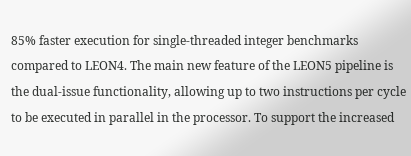85% faster execution for single-threaded integer benchmarks compared to LEON4. The main new feature of the LEON5 pipeline is the dual-issue functionality, allowing up to two instructions per cycle to be executed in parallel in the processor. To support the increased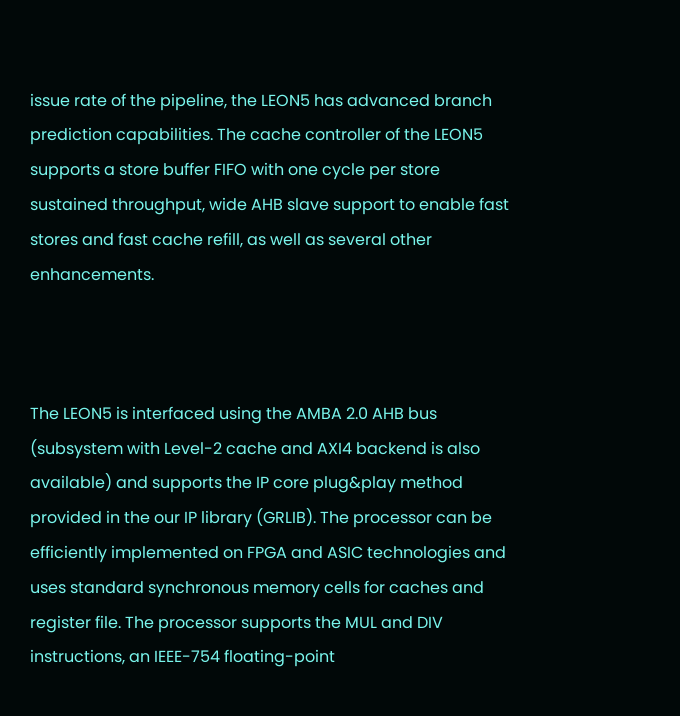issue rate of the pipeline, the LEON5 has advanced branch prediction capabilities. The cache controller of the LEON5 supports a store buffer FIFO with one cycle per store sustained throughput, wide AHB slave support to enable fast stores and fast cache refill, as well as several other enhancements.



The LEON5 is interfaced using the AMBA 2.0 AHB bus (subsystem with Level-2 cache and AXI4 backend is also available) and supports the IP core plug&play method provided in the our IP library (GRLIB). The processor can be efficiently implemented on FPGA and ASIC technologies and uses standard synchronous memory cells for caches and register file. The processor supports the MUL and DIV instructions, an IEEE-754 floating-point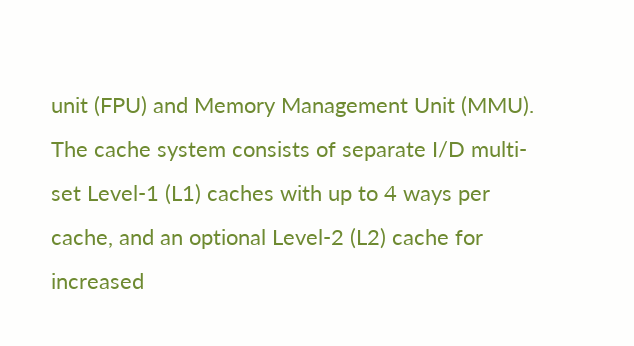unit (FPU) and Memory Management Unit (MMU). The cache system consists of separate I/D multi-set Level-1 (L1) caches with up to 4 ways per cache, and an optional Level-2 (L2) cache for increased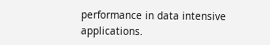performance in data intensive applications.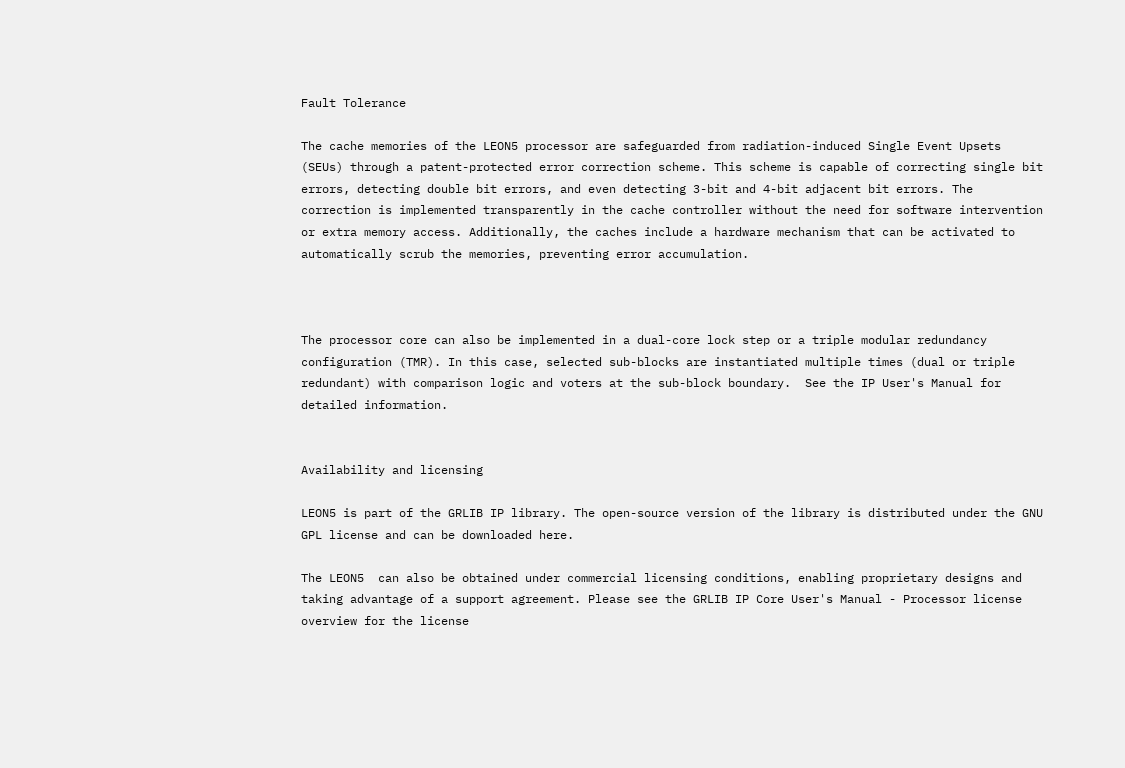Fault Tolerance

The cache memories of the LEON5 processor are safeguarded from radiation-induced Single Event Upsets (SEUs) through a patent-protected error correction scheme. This scheme is capable of correcting single bit errors, detecting double bit errors, and even detecting 3-bit and 4-bit adjacent bit errors. The correction is implemented transparently in the cache controller without the need for software intervention or extra memory access. Additionally, the caches include a hardware mechanism that can be activated to automatically scrub the memories, preventing error accumulation.



The processor core can also be implemented in a dual-core lock step or a triple modular redundancy configuration (TMR). In this case, selected sub-blocks are instantiated multiple times (dual or triple redundant) with comparison logic and voters at the sub-block boundary.  See the IP User's Manual for detailed information.


Availability and licensing

LEON5 is part of the GRLIB IP library. The open-source version of the library is distributed under the GNU GPL license and can be downloaded here.

The LEON5  can also be obtained under commercial licensing conditions, enabling proprietary designs and taking advantage of a support agreement. Please see the GRLIB IP Core User's Manual - Processor license overview for the license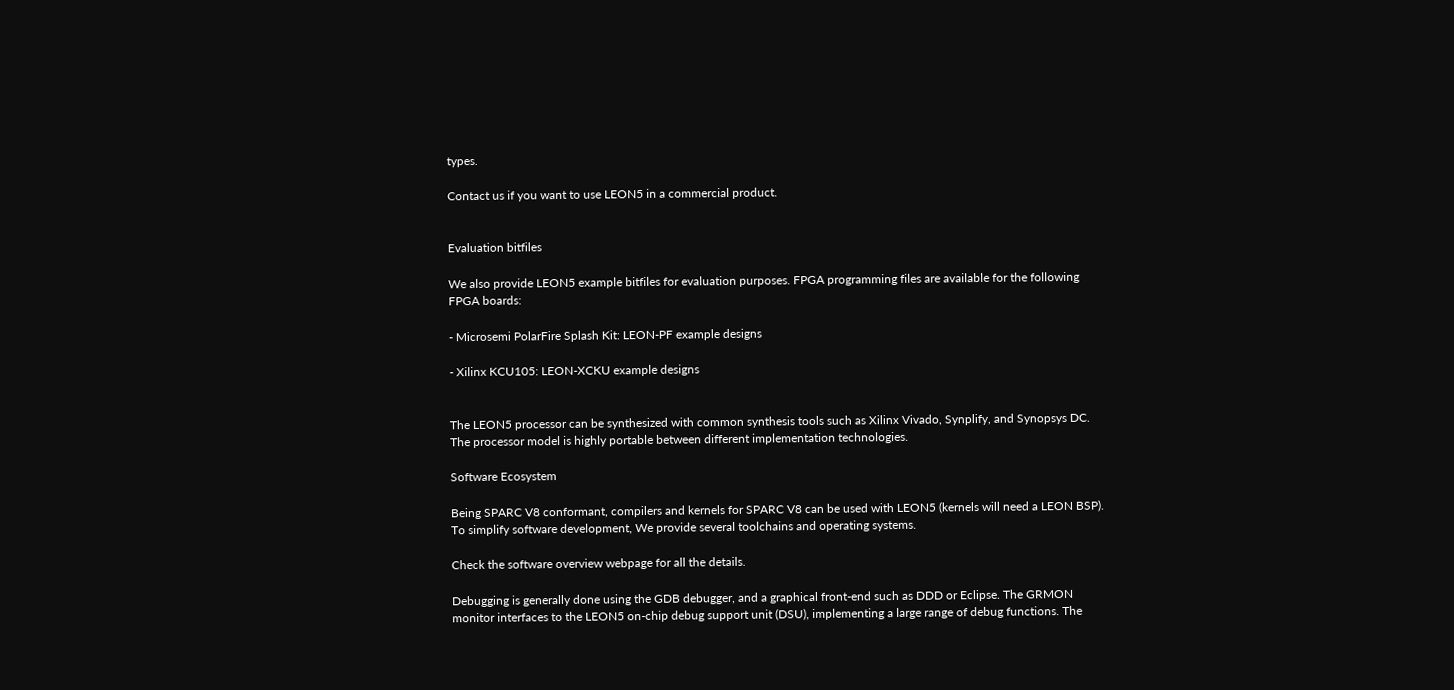types.

Contact us if you want to use LEON5 in a commercial product.


Evaluation bitfiles

We also provide LEON5 example bitfiles for evaluation purposes. FPGA programming files are available for the following FPGA boards:

- Microsemi PolarFire Splash Kit: LEON-PF example designs

- Xilinx KCU105: LEON-XCKU example designs


The LEON5 processor can be synthesized with common synthesis tools such as Xilinx Vivado, Synplify, and Synopsys DC. The processor model is highly portable between different implementation technologies.

Software Ecosystem

Being SPARC V8 conformant, compilers and kernels for SPARC V8 can be used with LEON5 (kernels will need a LEON BSP). To simplify software development, We provide several toolchains and operating systems.

Check the software overview webpage for all the details.

Debugging is generally done using the GDB debugger, and a graphical front-end such as DDD or Eclipse. The GRMON monitor interfaces to the LEON5 on-chip debug support unit (DSU), implementing a large range of debug functions. The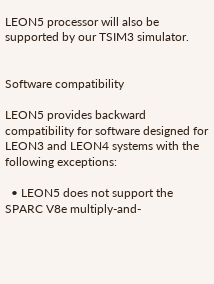LEON5 processor will also be supported by our TSIM3 simulator.


Software compatibility

LEON5 provides backward compatibility for software designed for LEON3 and LEON4 systems with the following exceptions:

  • LEON5 does not support the SPARC V8e multiply-and-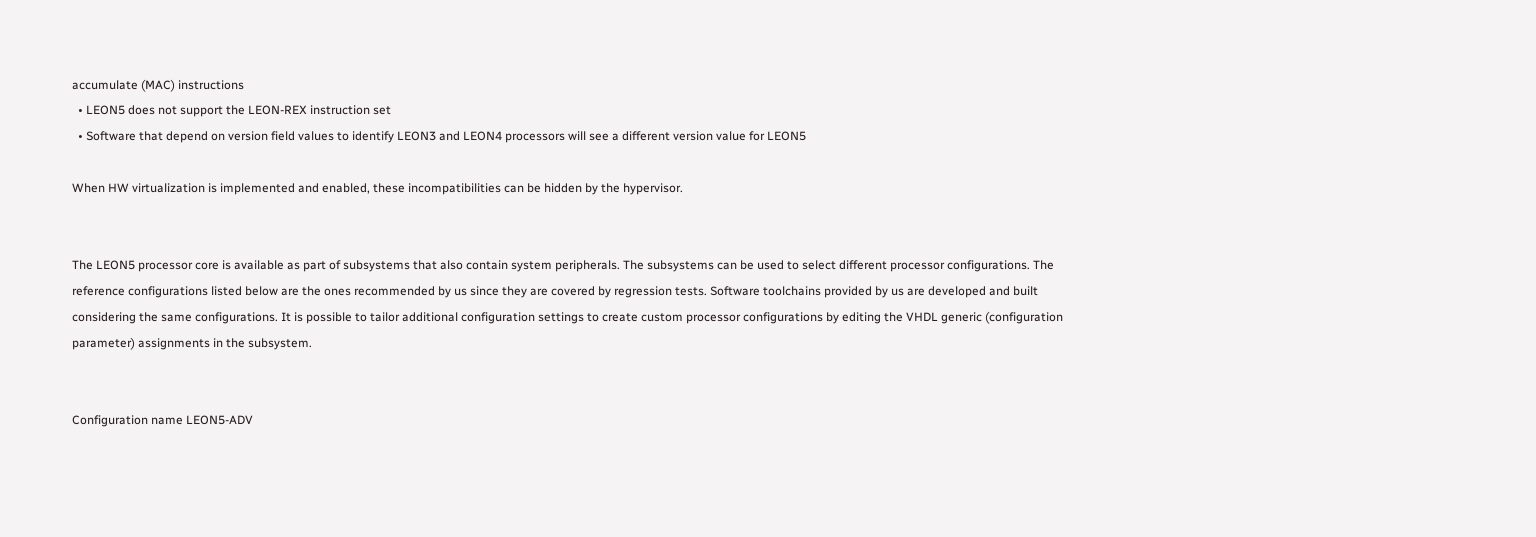accumulate (MAC) instructions
  • LEON5 does not support the LEON-REX instruction set
  • Software that depend on version field values to identify LEON3 and LEON4 processors will see a different version value for LEON5

When HW virtualization is implemented and enabled, these incompatibilities can be hidden by the hypervisor.


The LEON5 processor core is available as part of subsystems that also contain system peripherals. The subsystems can be used to select different processor configurations. The reference configurations listed below are the ones recommended by us since they are covered by regression tests. Software toolchains provided by us are developed and built considering the same configurations. It is possible to tailor additional configuration settings to create custom processor configurations by editing the VHDL generic (configuration parameter) assignments in the subsystem.


Configuration name LEON5-ADV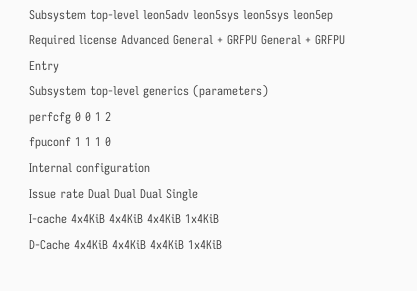Subsystem top-level leon5adv leon5sys leon5sys leon5ep
Required license Advanced General + GRFPU General + GRFPU Entry
Subsystem top-level generics (parameters)
perfcfg 0 0 1 2
fpuconf 1 1 1 0
Internal configuration
Issue rate Dual Dual Dual Single
I-cache 4x4KiB 4x4KiB 4x4KiB 1x4KiB
D-Cache 4x4KiB 4x4KiB 4x4KiB 1x4KiB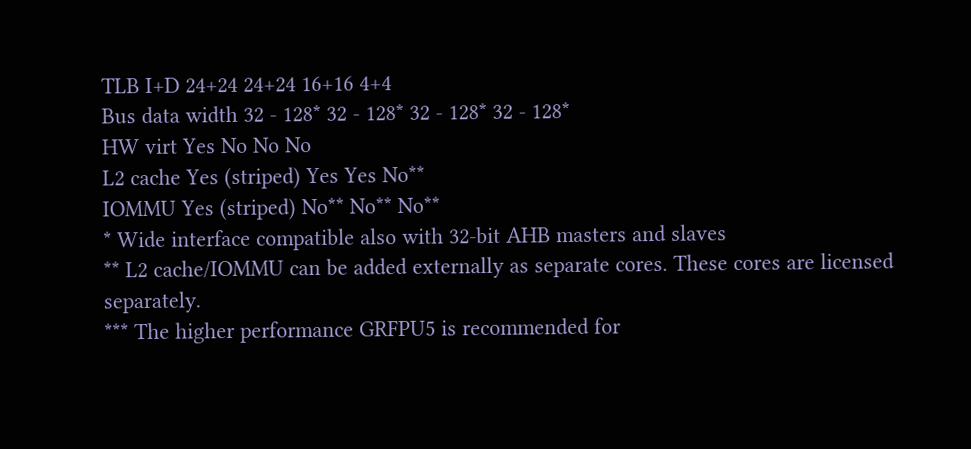TLB I+D 24+24 24+24 16+16 4+4
Bus data width 32 - 128* 32 - 128* 32 - 128* 32 - 128*
HW virt Yes No No No
L2 cache Yes (striped) Yes Yes No**
IOMMU Yes (striped) No** No** No**
* Wide interface compatible also with 32-bit AHB masters and slaves
** L2 cache/IOMMU can be added externally as separate cores. These cores are licensed separately.
*** The higher performance GRFPU5 is recommended for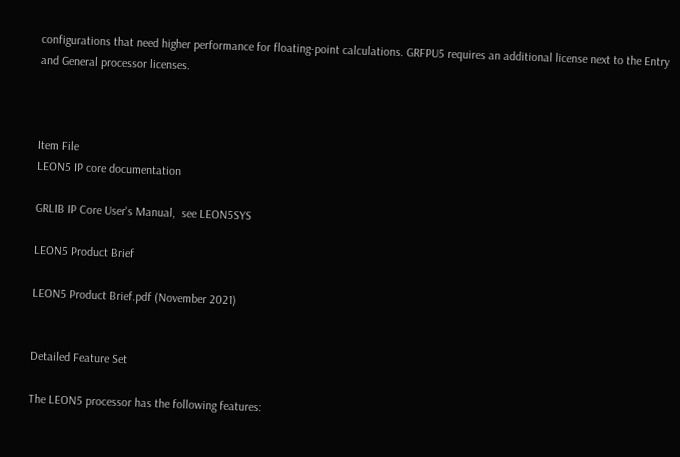configurations that need higher performance for floating-point calculations. GRFPU5 requires an additional license next to the Entry and General processor licenses.



Item File
LEON5 IP core documentation

GRLIB IP Core User's Manual,  see LEON5SYS

LEON5 Product Brief

LEON5 Product Brief.pdf (November 2021)


Detailed Feature Set

The LEON5 processor has the following features: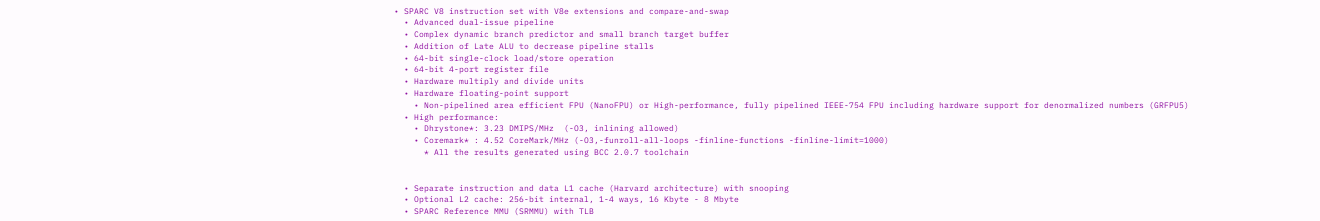• SPARC V8 instruction set with V8e extensions and compare-and-swap
  • Advanced dual-issue pipeline
  • Complex dynamic branch predictor and small branch target buffer
  • Addition of Late ALU to decrease pipeline stalls
  • 64-bit single-clock load/store operation
  • 64-bit 4-port register file
  • Hardware multiply and divide units
  • Hardware floating-point support
    • Non-pipelined area efficient FPU (NanoFPU) or High-performance, fully pipelined IEEE-754 FPU including hardware support for denormalized numbers (GRFPU5)
  • High performance:
    • Dhrystone*: 3.23 DMIPS/MHz  (-O3, inlining allowed)
    • Coremark* : 4.52 CoreMark/MHz (-O3,-funroll-all-loops -finline-functions -finline-limit=1000)
      * All the results generated using BCC 2.0.7 toolchain


  • Separate instruction and data L1 cache (Harvard architecture) with snooping
  • Optional L2 cache: 256-bit internal, 1-4 ways, 16 Kbyte - 8 Mbyte
  • SPARC Reference MMU (SRMMU) with TLB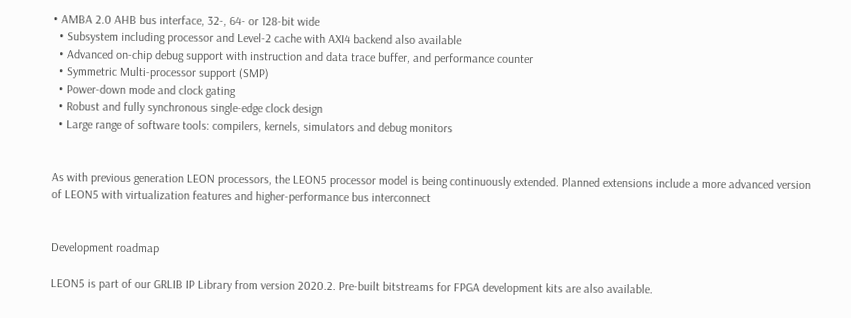• AMBA 2.0 AHB bus interface, 32-, 64- or 128-bit wide
  • Subsystem including processor and Level-2 cache with AXI4 backend also available
  • Advanced on-chip debug support with instruction and data trace buffer, and performance counter
  • Symmetric Multi-processor support (SMP)
  • Power-down mode and clock gating
  • Robust and fully synchronous single-edge clock design
  • Large range of software tools: compilers, kernels, simulators and debug monitors


As with previous generation LEON processors, the LEON5 processor model is being continuously extended. Planned extensions include a more advanced version of LEON5 with virtualization features and higher-performance bus interconnect


Development roadmap

LEON5 is part of our GRLIB IP Library from version 2020.2. Pre-built bitstreams for FPGA development kits are also available.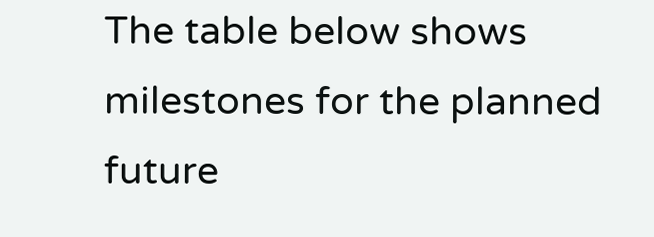The table below shows milestones for the planned future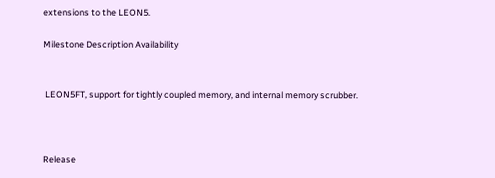extensions to the LEON5.

Milestone Description Availability


 LEON5FT, support for tightly coupled memory, and internal memory scrubber.



Release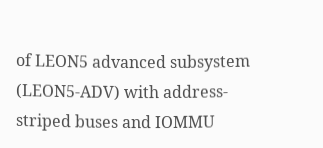of LEON5 advanced subsystem (LEON5-ADV) with address-striped buses and IOMMU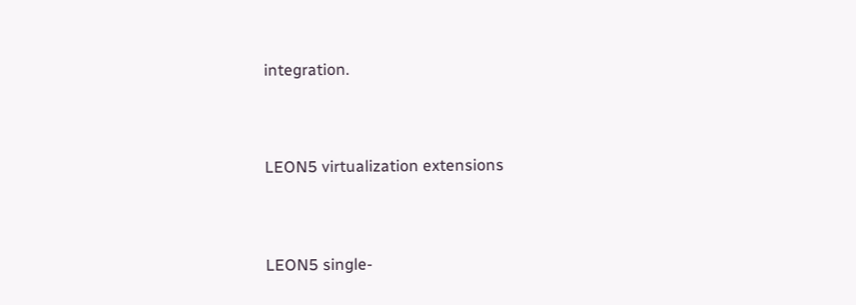integration.



LEON5 virtualization extensions



LEON5 single-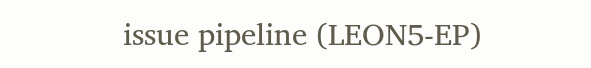issue pipeline (LEON5-EP)